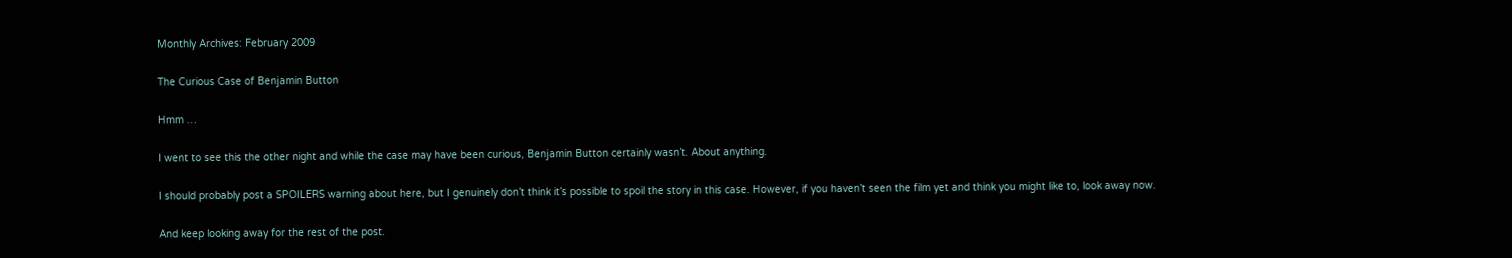Monthly Archives: February 2009

The Curious Case of Benjamin Button

Hmm …

I went to see this the other night and while the case may have been curious, Benjamin Button certainly wasn’t. About anything.

I should probably post a SPOILERS warning about here, but I genuinely don’t think it’s possible to spoil the story in this case. However, if you haven’t seen the film yet and think you might like to, look away now.

And keep looking away for the rest of the post.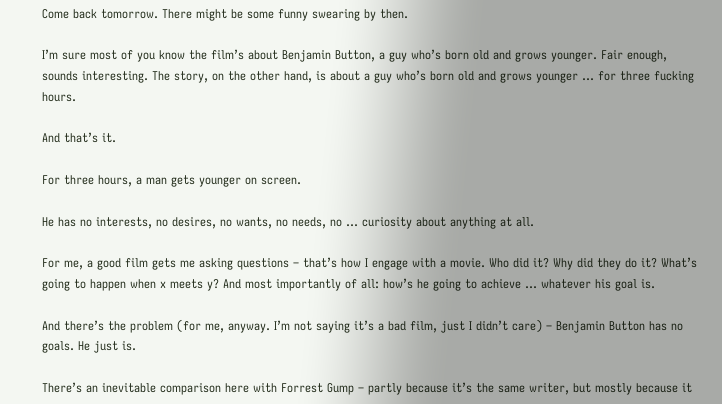Come back tomorrow. There might be some funny swearing by then.

I’m sure most of you know the film’s about Benjamin Button, a guy who’s born old and grows younger. Fair enough, sounds interesting. The story, on the other hand, is about a guy who’s born old and grows younger … for three fucking hours.

And that’s it.

For three hours, a man gets younger on screen.

He has no interests, no desires, no wants, no needs, no … curiosity about anything at all.

For me, a good film gets me asking questions – that’s how I engage with a movie. Who did it? Why did they do it? What’s going to happen when x meets y? And most importantly of all: how’s he going to achieve … whatever his goal is.

And there’s the problem (for me, anyway. I’m not saying it’s a bad film, just I didn’t care) – Benjamin Button has no goals. He just is.

There’s an inevitable comparison here with Forrest Gump – partly because it’s the same writer, but mostly because it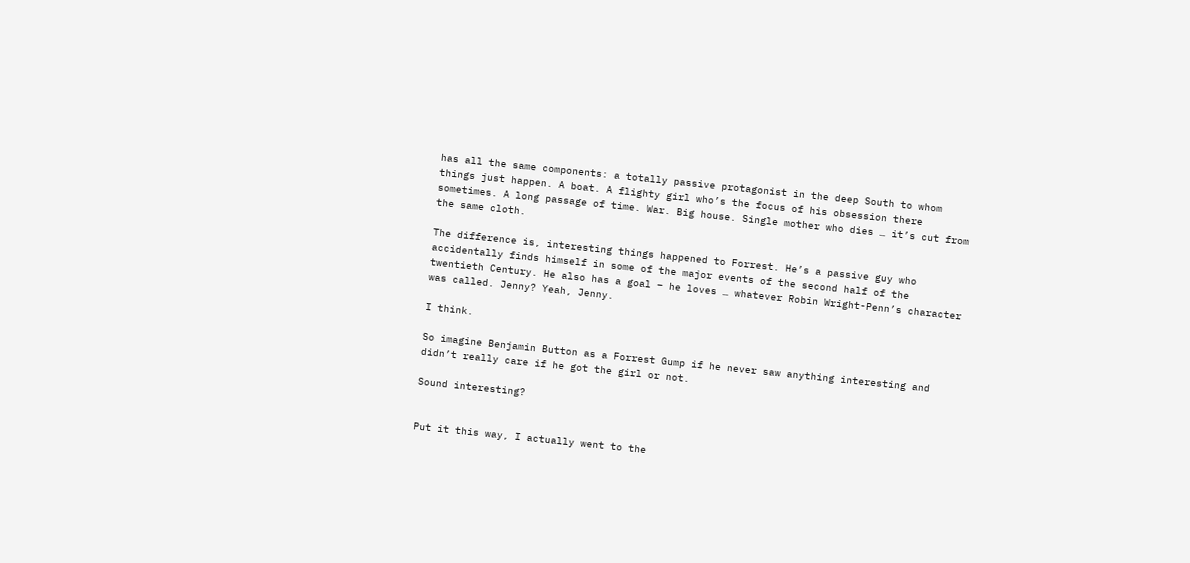has all the same components: a totally passive protagonist in the deep South to whom things just happen. A boat. A flighty girl who’s the focus of his obsession there sometimes. A long passage of time. War. Big house. Single mother who dies … it’s cut from the same cloth.

The difference is, interesting things happened to Forrest. He’s a passive guy who accidentally finds himself in some of the major events of the second half of the twentieth Century. He also has a goal – he loves … whatever Robin Wright-Penn’s character was called. Jenny? Yeah, Jenny.

I think.

So imagine Benjamin Button as a Forrest Gump if he never saw anything interesting and didn’t really care if he got the girl or not.

Sound interesting?


Put it this way, I actually went to the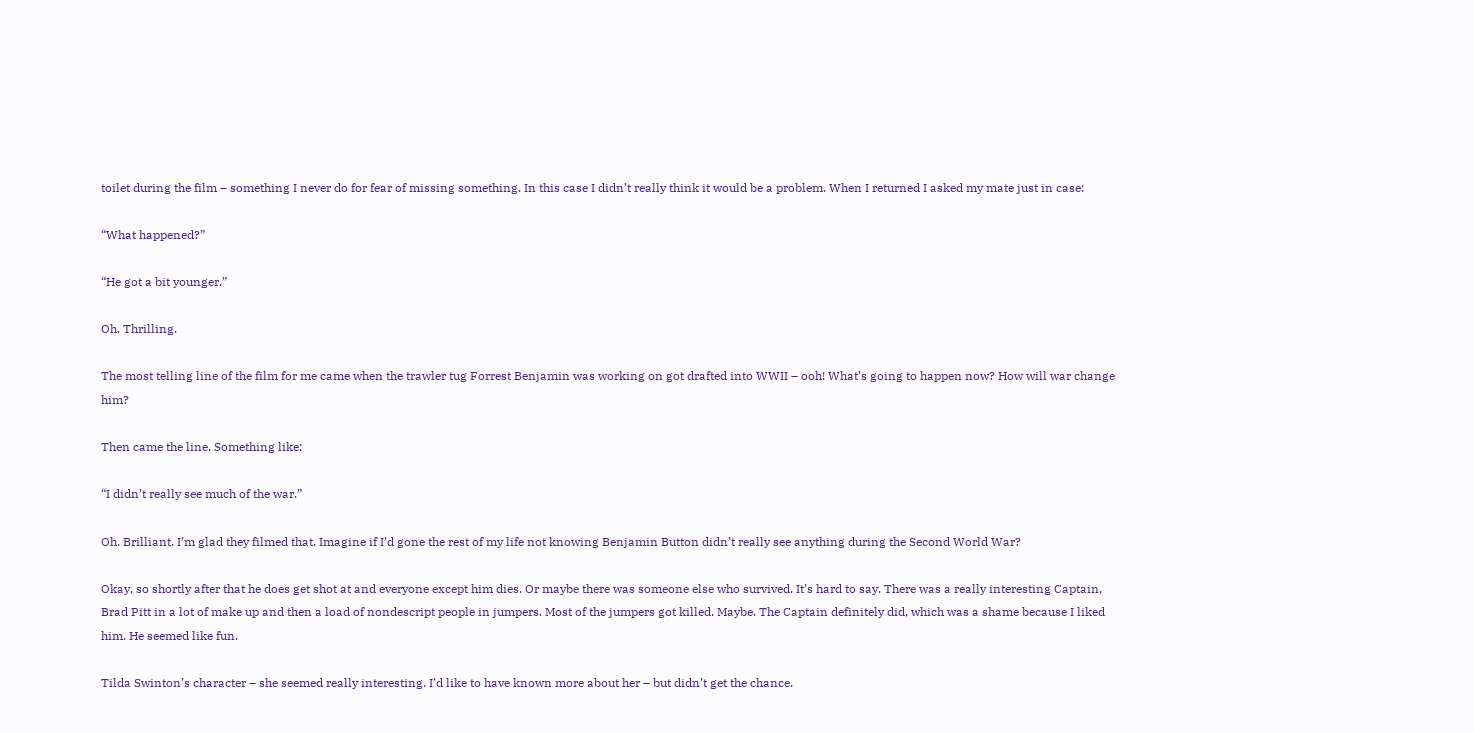toilet during the film – something I never do for fear of missing something. In this case I didn’t really think it would be a problem. When I returned I asked my mate just in case:

“What happened?”

“He got a bit younger.”

Oh. Thrilling.

The most telling line of the film for me came when the trawler tug Forrest Benjamin was working on got drafted into WWII – ooh! What’s going to happen now? How will war change him?

Then came the line. Something like:

“I didn’t really see much of the war.”

Oh. Brilliant. I’m glad they filmed that. Imagine if I’d gone the rest of my life not knowing Benjamin Button didn’t really see anything during the Second World War?

Okay, so shortly after that he does get shot at and everyone except him dies. Or maybe there was someone else who survived. It’s hard to say. There was a really interesting Captain, Brad Pitt in a lot of make up and then a load of nondescript people in jumpers. Most of the jumpers got killed. Maybe. The Captain definitely did, which was a shame because I liked him. He seemed like fun.

Tilda Swinton’s character – she seemed really interesting. I’d like to have known more about her – but didn’t get the chance.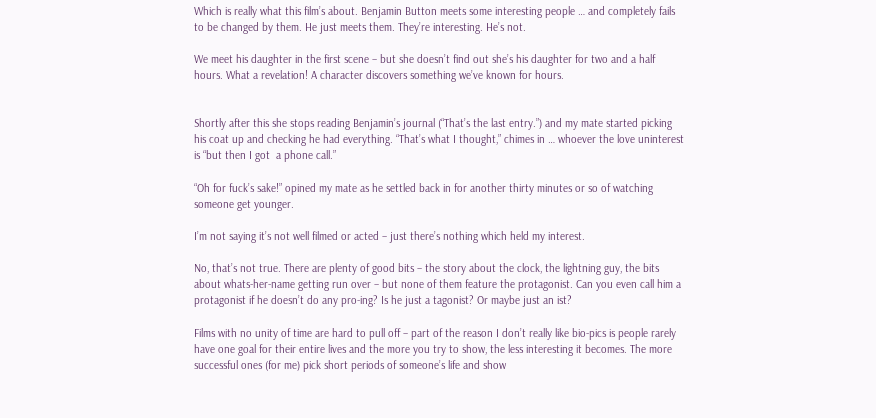Which is really what this film’s about. Benjamin Button meets some interesting people … and completely fails to be changed by them. He just meets them. They’re interesting. He’s not.

We meet his daughter in the first scene – but she doesn’t find out she’s his daughter for two and a half hours. What a revelation! A character discovers something we’ve known for hours.


Shortly after this she stops reading Benjamin’s journal (“That’s the last entry.”) and my mate started picking his coat up and checking he had everything. “That’s what I thought,” chimes in … whoever the love uninterest is “but then I got  a phone call.”

“Oh for fuck’s sake!” opined my mate as he settled back in for another thirty minutes or so of watching someone get younger.

I’m not saying it’s not well filmed or acted – just there’s nothing which held my interest.

No, that’s not true. There are plenty of good bits – the story about the clock, the lightning guy, the bits about whats-her-name getting run over – but none of them feature the protagonist. Can you even call him a protagonist if he doesn’t do any pro-ing? Is he just a tagonist? Or maybe just an ist?

Films with no unity of time are hard to pull off – part of the reason I don’t really like bio-pics is people rarely have one goal for their entire lives and the more you try to show, the less interesting it becomes. The more successful ones (for me) pick short periods of someone’s life and show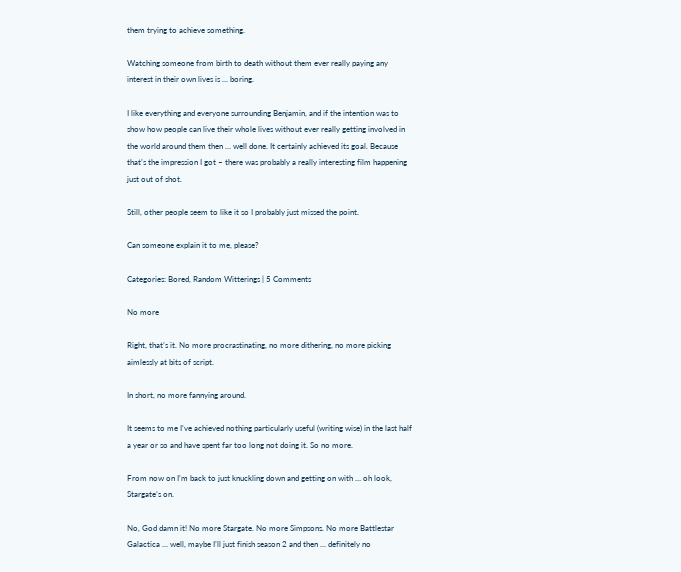them trying to achieve something.

Watching someone from birth to death without them ever really paying any interest in their own lives is … boring.

I like everything and everyone surrounding Benjamin, and if the intention was to show how people can live their whole lives without ever really getting involved in the world around them then … well done. It certainly achieved its goal. Because that’s the impression I got – there was probably a really interesting film happening just out of shot.

Still, other people seem to like it so I probably just missed the point.

Can someone explain it to me, please?

Categories: Bored, Random Witterings | 5 Comments

No more

Right, that’s it. No more procrastinating, no more dithering, no more picking aimlessly at bits of script.

In short, no more fannying around.

It seems to me I’ve achieved nothing particularly useful (writing wise) in the last half a year or so and have spent far too long not doing it. So no more.

From now on I’m back to just knuckling down and getting on with … oh look, Stargate’s on.

No, God damn it! No more Stargate. No more Simpsons. No more Battlestar Galactica … well, maybe I’ll just finish season 2 and then … definitely no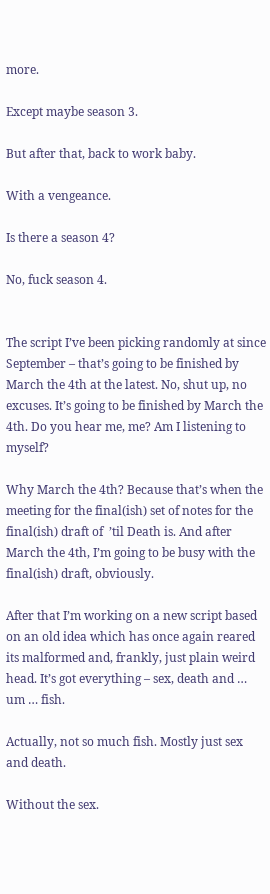more.

Except maybe season 3.

But after that, back to work baby.

With a vengeance.

Is there a season 4?

No, fuck season 4.


The script I’ve been picking randomly at since September – that’s going to be finished by March the 4th at the latest. No, shut up, no excuses. It’s going to be finished by March the 4th. Do you hear me, me? Am I listening to myself?

Why March the 4th? Because that’s when the meeting for the final(ish) set of notes for the final(ish) draft of  ’til Death is. And after March the 4th, I’m going to be busy with the final(ish) draft, obviously.

After that I’m working on a new script based on an old idea which has once again reared its malformed and, frankly, just plain weird head. It’s got everything – sex, death and … um … fish.

Actually, not so much fish. Mostly just sex and death.

Without the sex.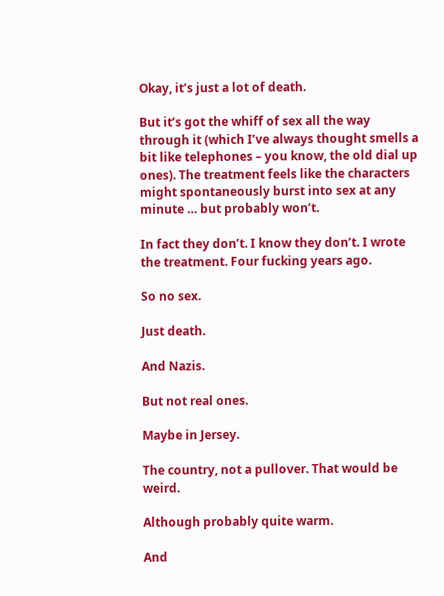Okay, it’s just a lot of death.

But it’s got the whiff of sex all the way through it (which I’ve always thought smells a bit like telephones – you know, the old dial up ones). The treatment feels like the characters might spontaneously burst into sex at any minute … but probably won’t.

In fact they don’t. I know they don’t. I wrote the treatment. Four fucking years ago.

So no sex.

Just death.

And Nazis.

But not real ones.

Maybe in Jersey.

The country, not a pullover. That would be weird.

Although probably quite warm.

And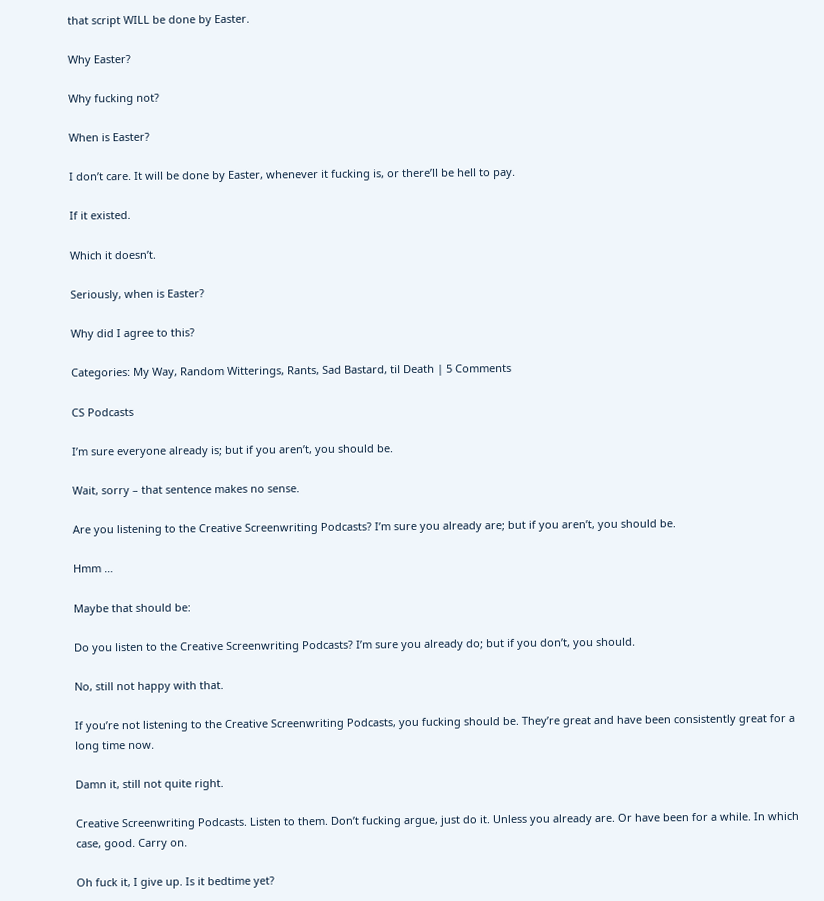that script WILL be done by Easter.

Why Easter?

Why fucking not?

When is Easter?

I don’t care. It will be done by Easter, whenever it fucking is, or there’ll be hell to pay.

If it existed.

Which it doesn’t.

Seriously, when is Easter?

Why did I agree to this?

Categories: My Way, Random Witterings, Rants, Sad Bastard, til Death | 5 Comments

CS Podcasts

I’m sure everyone already is; but if you aren’t, you should be.

Wait, sorry – that sentence makes no sense.

Are you listening to the Creative Screenwriting Podcasts? I’m sure you already are; but if you aren’t, you should be.

Hmm …

Maybe that should be:

Do you listen to the Creative Screenwriting Podcasts? I’m sure you already do; but if you don’t, you should.

No, still not happy with that.

If you’re not listening to the Creative Screenwriting Podcasts, you fucking should be. They’re great and have been consistently great for a long time now.

Damn it, still not quite right.

Creative Screenwriting Podcasts. Listen to them. Don’t fucking argue, just do it. Unless you already are. Or have been for a while. In which case, good. Carry on.

Oh fuck it, I give up. Is it bedtime yet?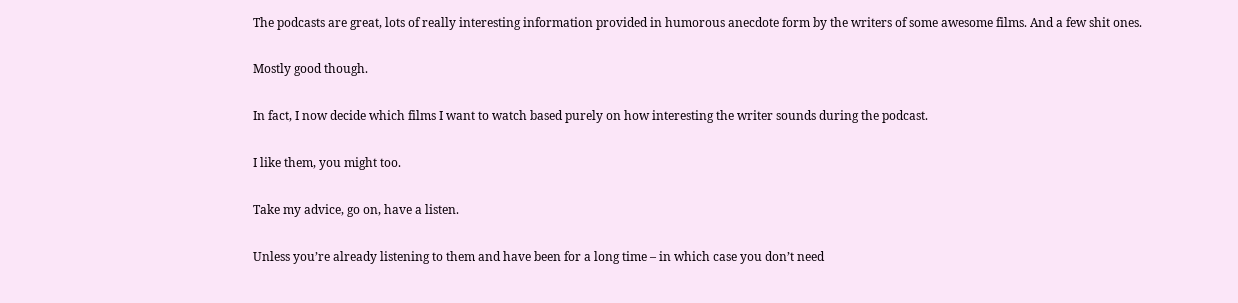The podcasts are great, lots of really interesting information provided in humorous anecdote form by the writers of some awesome films. And a few shit ones.

Mostly good though.

In fact, I now decide which films I want to watch based purely on how interesting the writer sounds during the podcast.

I like them, you might too.

Take my advice, go on, have a listen.

Unless you’re already listening to them and have been for a long time – in which case you don’t need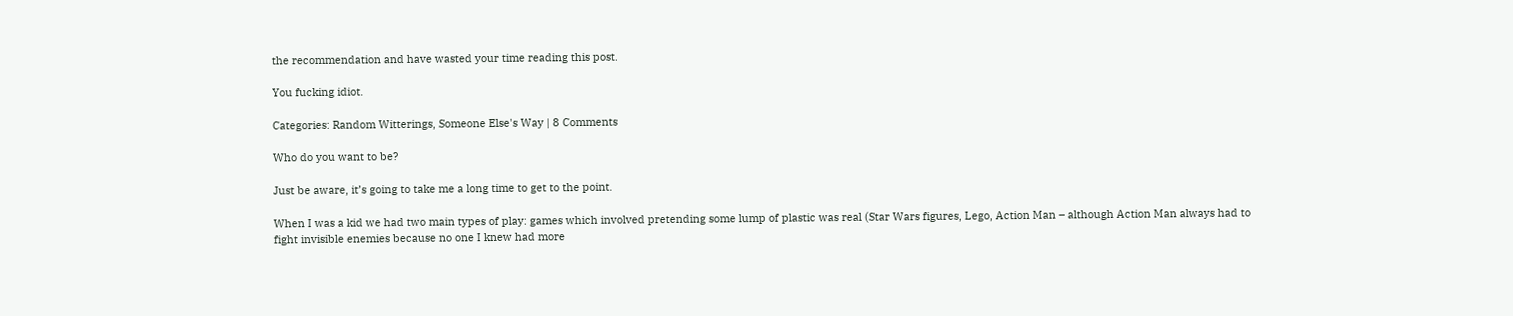the recommendation and have wasted your time reading this post.

You fucking idiot.

Categories: Random Witterings, Someone Else's Way | 8 Comments

Who do you want to be?

Just be aware, it’s going to take me a long time to get to the point.

When I was a kid we had two main types of play: games which involved pretending some lump of plastic was real (Star Wars figures, Lego, Action Man – although Action Man always had to fight invisible enemies because no one I knew had more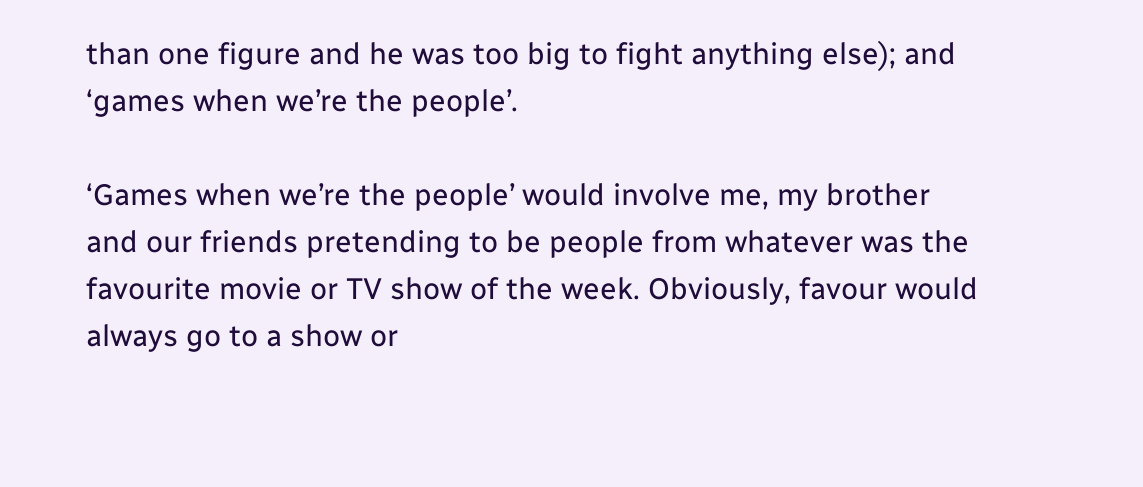than one figure and he was too big to fight anything else); and ‘games when we’re the people’.

‘Games when we’re the people’ would involve me, my brother and our friends pretending to be people from whatever was the favourite movie or TV show of the week. Obviously, favour would always go to a show or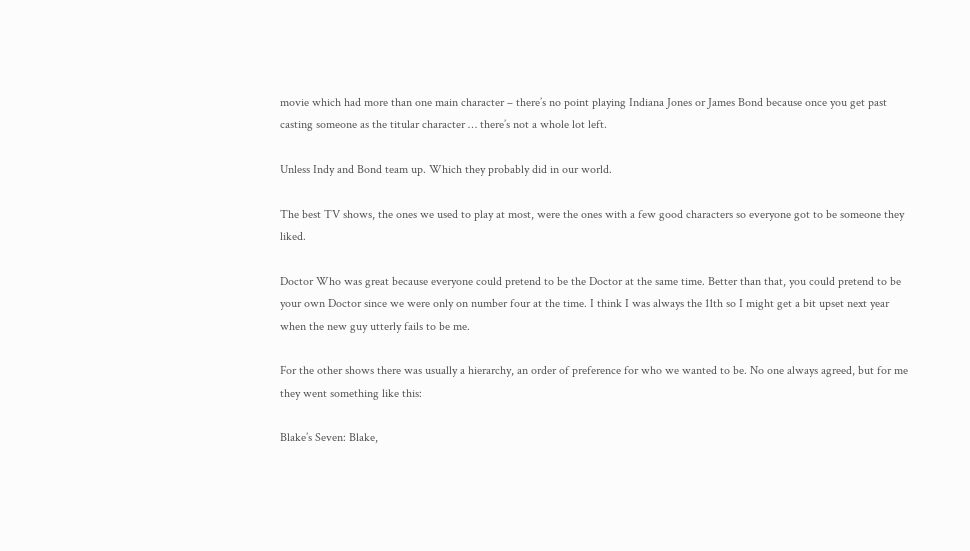movie which had more than one main character – there’s no point playing Indiana Jones or James Bond because once you get past casting someone as the titular character … there’s not a whole lot left.

Unless Indy and Bond team up. Which they probably did in our world.

The best TV shows, the ones we used to play at most, were the ones with a few good characters so everyone got to be someone they liked.

Doctor Who was great because everyone could pretend to be the Doctor at the same time. Better than that, you could pretend to be your own Doctor since we were only on number four at the time. I think I was always the 11th so I might get a bit upset next year when the new guy utterly fails to be me.

For the other shows there was usually a hierarchy, an order of preference for who we wanted to be. No one always agreed, but for me they went something like this:

Blake’s Seven: Blake,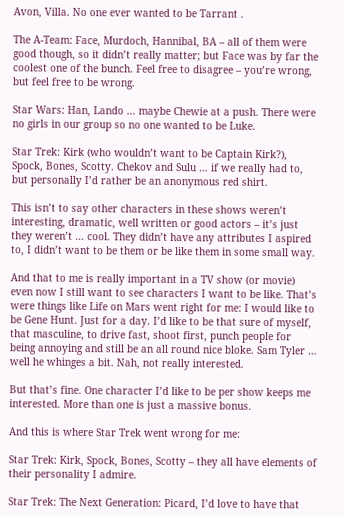Avon, Villa. No one ever wanted to be Tarrant .

The A-Team: Face, Murdoch, Hannibal, BA – all of them were good though, so it didn’t really matter; but Face was by far the coolest one of the bunch. Feel free to disagree – you’re wrong, but feel free to be wrong.

Star Wars: Han, Lando … maybe Chewie at a push. There were no girls in our group so no one wanted to be Luke.

Star Trek: Kirk (who wouldn’t want to be Captain Kirk?), Spock, Bones, Scotty. Chekov and Sulu … if we really had to, but personally I’d rather be an anonymous red shirt.

This isn’t to say other characters in these shows weren’t interesting, dramatic, well written or good actors – it’s just they weren’t … cool. They didn’t have any attributes I aspired to, I didn’t want to be them or be like them in some small way.

And that to me is really important in a TV show (or movie) even now I still want to see characters I want to be like. That’s were things like Life on Mars went right for me: I would like to be Gene Hunt. Just for a day. I’d like to be that sure of myself, that masculine, to drive fast, shoot first, punch people for being annoying and still be an all round nice bloke. Sam Tyler … well he whinges a bit. Nah, not really interested.

But that’s fine. One character I’d like to be per show keeps me interested. More than one is just a massive bonus.

And this is where Star Trek went wrong for me:

Star Trek: Kirk, Spock, Bones, Scotty – they all have elements of their personality I admire.

Star Trek: The Next Generation: Picard, I’d love to have that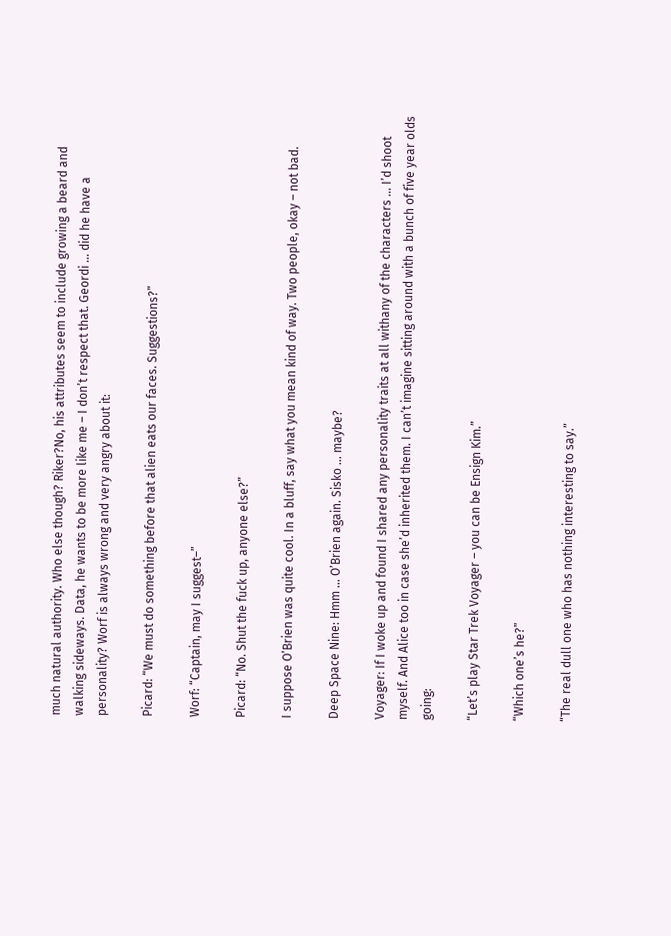much natural authority. Who else though? Riker?No, his attributes seem to include growing a beard and walking sideways. Data, he wants to be more like me – I don’t respect that. Geordi … did he have a personality? Worf is always wrong and very angry about it:

Picard: “We must do something before that alien eats our faces. Suggestions?”

Worf: “Captain, may I suggest–”

Picard: “No. Shut the fuck up, anyone else?”

I suppose O’Brien was quite cool. In a bluff, say what you mean kind of way. Two people, okay – not bad.

Deep Space Nine: Hmm … O’Brien again. Sisko … maybe?

Voyager: If I woke up and found I shared any personality traits at all withany of the characters … I’d shoot myself. And Alice too in case she’d inherited them. I can’t imagine sitting around with a bunch of five year olds going:

“Let’s play Star Trek Voyager – you can be Ensign Kim.”

“Which one’s he?”

“The real dull one who has nothing interesting to say.”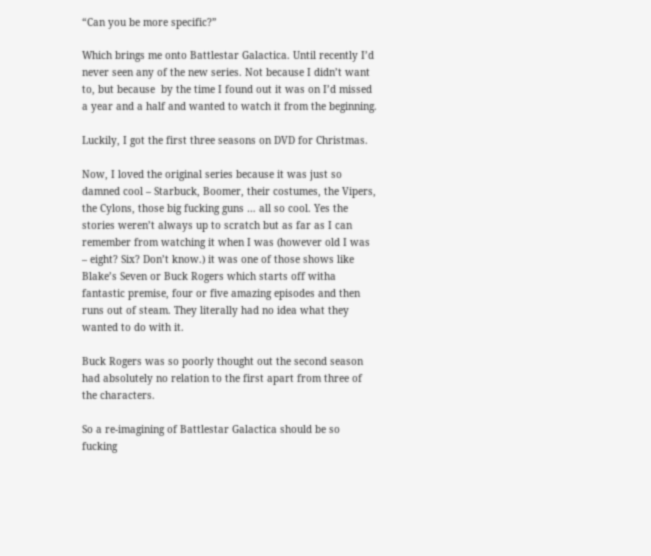“Can you be more specific?”

Which brings me onto Battlestar Galactica. Until recently I’d never seen any of the new series. Not because I didn’t want to, but because  by the time I found out it was on I’d missed a year and a half and wanted to watch it from the beginning.

Luckily, I got the first three seasons on DVD for Christmas.

Now, I loved the original series because it was just so damned cool – Starbuck, Boomer, their costumes, the Vipers, the Cylons, those big fucking guns … all so cool. Yes the stories weren’t always up to scratch but as far as I can remember from watching it when I was (however old I was – eight? Six? Don’t know.) it was one of those shows like Blake’s Seven or Buck Rogers which starts off witha fantastic premise, four or five amazing episodes and then runs out of steam. They literally had no idea what they wanted to do with it.

Buck Rogers was so poorly thought out the second season had absolutely no relation to the first apart from three of the characters.

So a re-imagining of Battlestar Galactica should be so fucking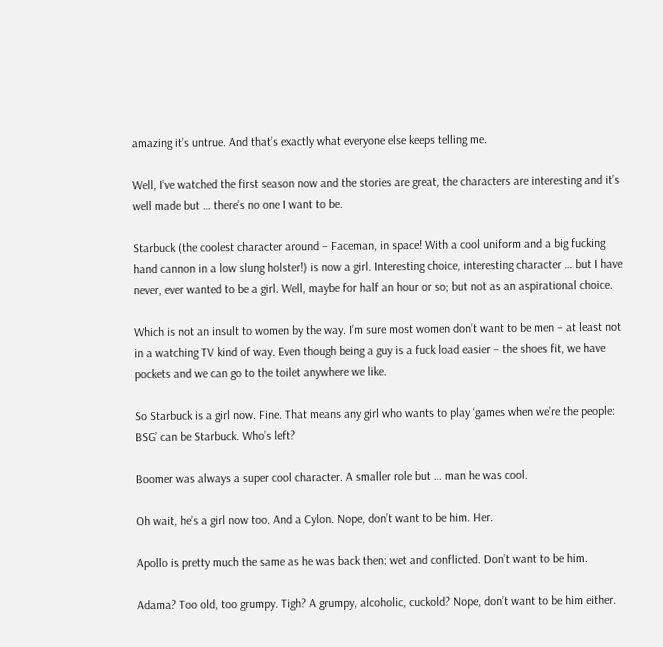amazing it’s untrue. And that’s exactly what everyone else keeps telling me.

Well, I’ve watched the first season now and the stories are great, the characters are interesting and it’s well made but … there’s no one I want to be.

Starbuck (the coolest character around – Faceman, in space! With a cool uniform and a big fucking hand cannon in a low slung holster!) is now a girl. Interesting choice, interesting character … but I have never, ever wanted to be a girl. Well, maybe for half an hour or so; but not as an aspirational choice.

Which is not an insult to women by the way. I’m sure most women don’t want to be men – at least not in a watching TV kind of way. Even though being a guy is a fuck load easier – the shoes fit, we have pockets and we can go to the toilet anywhere we like.

So Starbuck is a girl now. Fine. That means any girl who wants to play ‘games when we’re the people: BSG’ can be Starbuck. Who’s left?

Boomer was always a super cool character. A smaller role but … man he was cool.

Oh wait, he’s a girl now too. And a Cylon. Nope, don’t want to be him. Her.

Apollo is pretty much the same as he was back then: wet and conflicted. Don’t want to be him.

Adama? Too old, too grumpy. Tigh? A grumpy, alcoholic, cuckold? Nope, don’t want to be him either.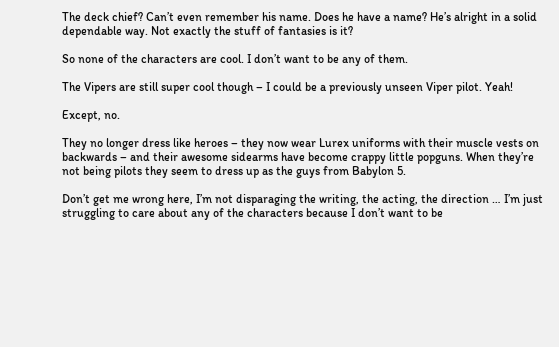The deck chief? Can’t even remember his name. Does he have a name? He’s alright in a solid dependable way. Not exactly the stuff of fantasies is it?

So none of the characters are cool. I don’t want to be any of them.

The Vipers are still super cool though – I could be a previously unseen Viper pilot. Yeah!

Except, no.

They no longer dress like heroes – they now wear Lurex uniforms with their muscle vests on backwards – and their awesome sidearms have become crappy little popguns. When they’re not being pilots they seem to dress up as the guys from Babylon 5.

Don’t get me wrong here, I’m not disparaging the writing, the acting, the direction … I’m just struggling to care about any of the characters because I don’t want to be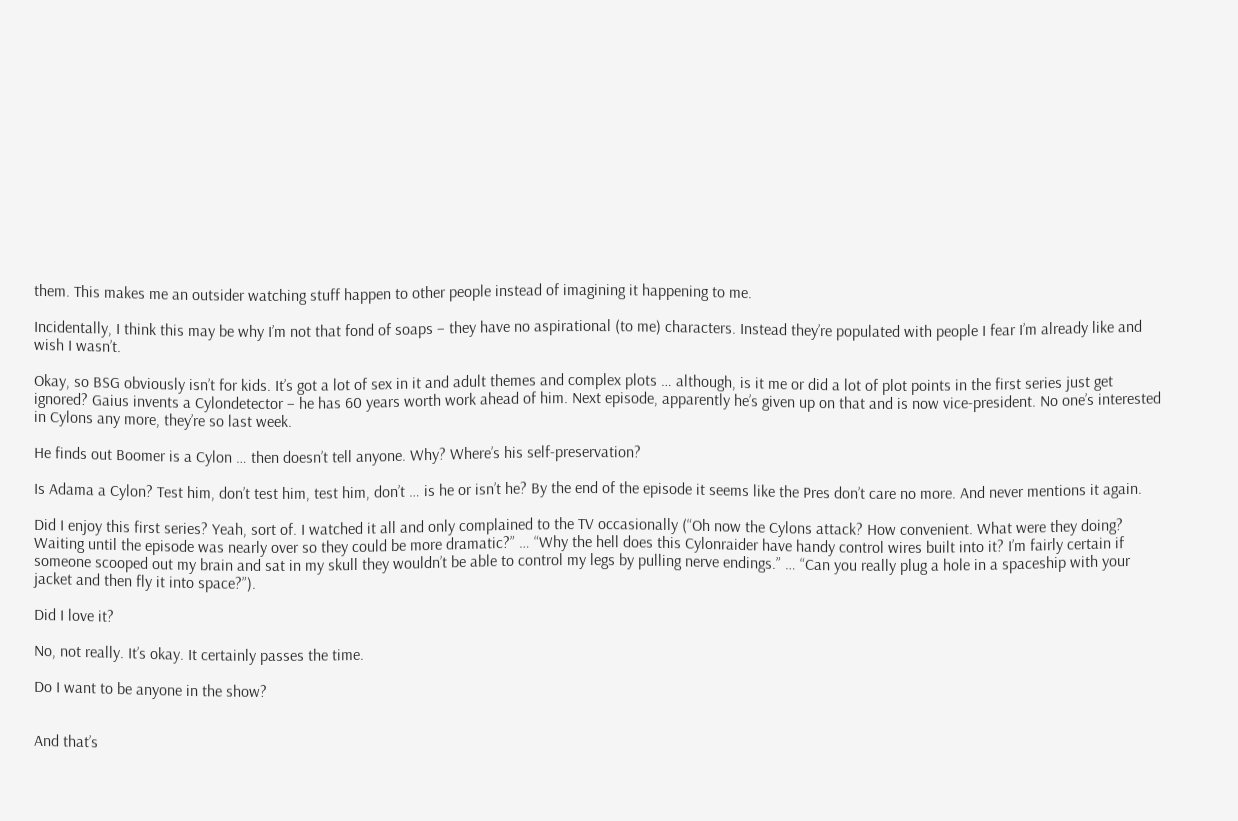them. This makes me an outsider watching stuff happen to other people instead of imagining it happening to me.

Incidentally, I think this may be why I’m not that fond of soaps – they have no aspirational (to me) characters. Instead they’re populated with people I fear I’m already like and wish I wasn’t.

Okay, so BSG obviously isn’t for kids. It’s got a lot of sex in it and adult themes and complex plots … although, is it me or did a lot of plot points in the first series just get ignored? Gaius invents a Cylondetector – he has 60 years worth work ahead of him. Next episode, apparently he’s given up on that and is now vice-president. No one’s interested in Cylons any more, they’re so last week.

He finds out Boomer is a Cylon … then doesn’t tell anyone. Why? Where’s his self-preservation?

Is Adama a Cylon? Test him, don’t test him, test him, don’t … is he or isn’t he? By the end of the episode it seems like the Pres don’t care no more. And never mentions it again.

Did I enjoy this first series? Yeah, sort of. I watched it all and only complained to the TV occasionally (“Oh now the Cylons attack? How convenient. What were they doing? Waiting until the episode was nearly over so they could be more dramatic?” … “Why the hell does this Cylonraider have handy control wires built into it? I’m fairly certain if someone scooped out my brain and sat in my skull they wouldn’t be able to control my legs by pulling nerve endings.” … “Can you really plug a hole in a spaceship with your jacket and then fly it into space?”).

Did I love it?

No, not really. It’s okay. It certainly passes the time.

Do I want to be anyone in the show?


And that’s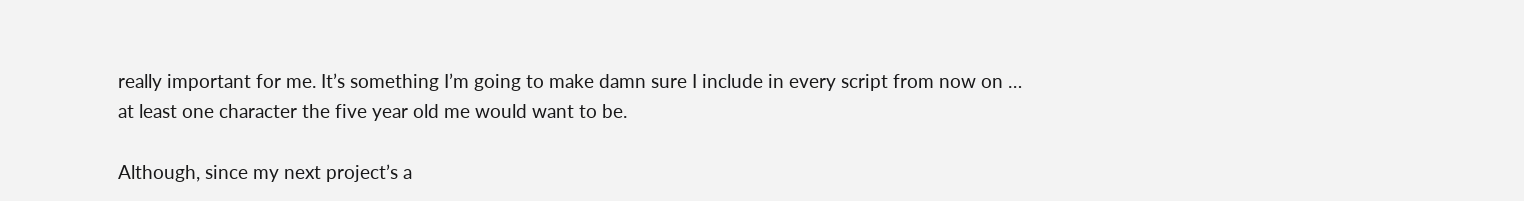really important for me. It’s something I’m going to make damn sure I include in every script from now on … at least one character the five year old me would want to be.

Although, since my next project’s a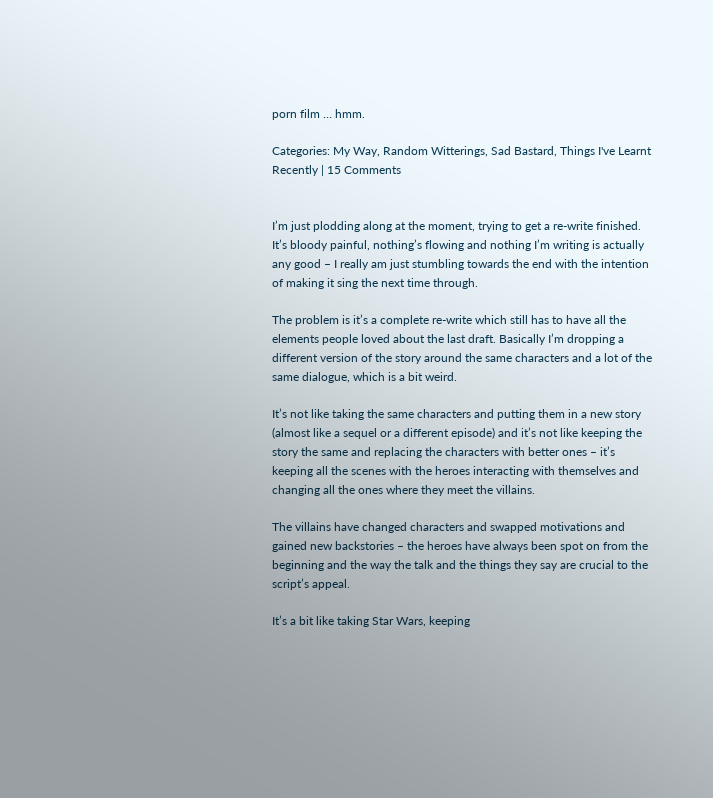porn film … hmm.

Categories: My Way, Random Witterings, Sad Bastard, Things I've Learnt Recently | 15 Comments


I’m just plodding along at the moment, trying to get a re-write finished. It’s bloody painful, nothing’s flowing and nothing I’m writing is actually any good – I really am just stumbling towards the end with the intention of making it sing the next time through.

The problem is it’s a complete re-write which still has to have all the elements people loved about the last draft. Basically I’m dropping a different version of the story around the same characters and a lot of the same dialogue, which is a bit weird.

It’s not like taking the same characters and putting them in a new story (almost like a sequel or a different episode) and it’s not like keeping the story the same and replacing the characters with better ones – it’s keeping all the scenes with the heroes interacting with themselves and changing all the ones where they meet the villains.

The villains have changed characters and swapped motivations and gained new backstories – the heroes have always been spot on from the beginning and the way the talk and the things they say are crucial to the script’s appeal.

It’s a bit like taking Star Wars, keeping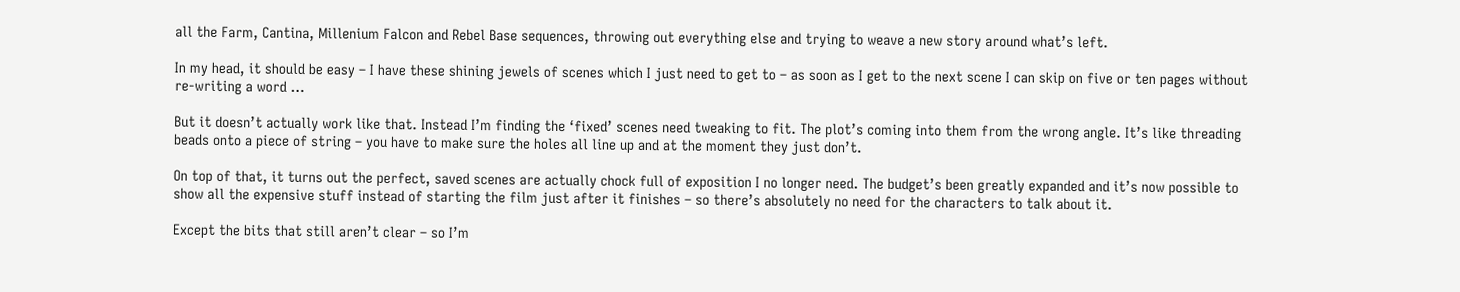all the Farm, Cantina, Millenium Falcon and Rebel Base sequences, throwing out everything else and trying to weave a new story around what’s left.

In my head, it should be easy – I have these shining jewels of scenes which I just need to get to – as soon as I get to the next scene I can skip on five or ten pages without re-writing a word …

But it doesn’t actually work like that. Instead I’m finding the ‘fixed’ scenes need tweaking to fit. The plot’s coming into them from the wrong angle. It’s like threading beads onto a piece of string – you have to make sure the holes all line up and at the moment they just don’t.

On top of that, it turns out the perfect, saved scenes are actually chock full of exposition I no longer need. The budget’s been greatly expanded and it’s now possible to show all the expensive stuff instead of starting the film just after it finishes – so there’s absolutely no need for the characters to talk about it.

Except the bits that still aren’t clear – so I’m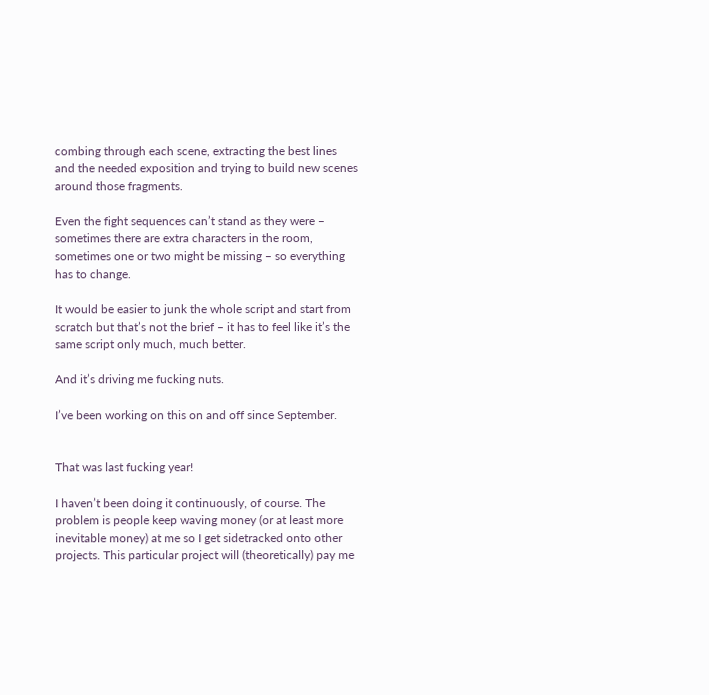combing through each scene, extracting the best lines and the needed exposition and trying to build new scenes around those fragments.

Even the fight sequences can’t stand as they were – sometimes there are extra characters in the room, sometimes one or two might be missing – so everything has to change.

It would be easier to junk the whole script and start from scratch but that’s not the brief – it has to feel like it’s the same script only much, much better.

And it’s driving me fucking nuts.

I’ve been working on this on and off since September.


That was last fucking year!

I haven’t been doing it continuously, of course. The problem is people keep waving money (or at least more inevitable money) at me so I get sidetracked onto other projects. This particular project will (theoretically) pay me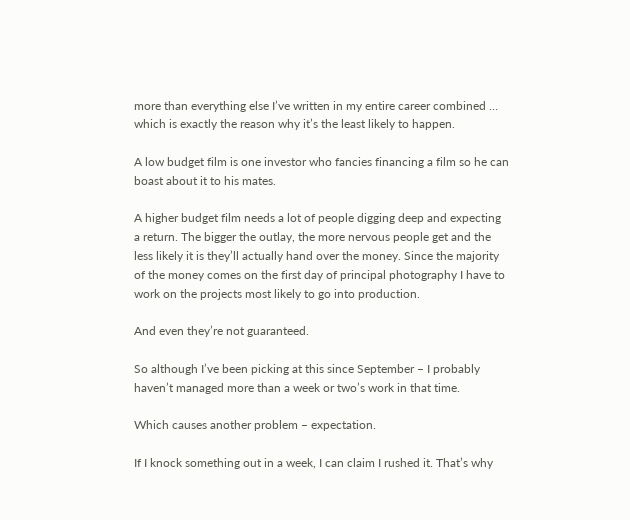more than everything else I’ve written in my entire career combined … which is exactly the reason why it’s the least likely to happen.

A low budget film is one investor who fancies financing a film so he can boast about it to his mates.

A higher budget film needs a lot of people digging deep and expecting a return. The bigger the outlay, the more nervous people get and the less likely it is they’ll actually hand over the money. Since the majority of the money comes on the first day of principal photography I have to work on the projects most likely to go into production.

And even they’re not guaranteed.

So although I’ve been picking at this since September – I probably haven’t managed more than a week or two’s work in that time.

Which causes another problem – expectation.

If I knock something out in a week, I can claim I rushed it. That’s why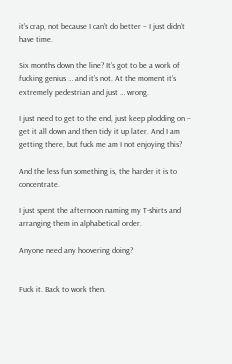it’s crap, not because I can’t do better – I just didn’t have time.

Six months down the line? It’s got to be a work of fucking genius … and it’s not. At the moment it’s extremely pedestrian and just … wrong.

I just need to get to the end, just keep plodding on – get it all down and then tidy it up later. And I am getting there, but fuck me am I not enjoying this?

And the less fun something is, the harder it is to concentrate.

I just spent the afternoon naming my T-shirts and arranging them in alphabetical order.

Anyone need any hoovering doing?


Fuck it. Back to work then.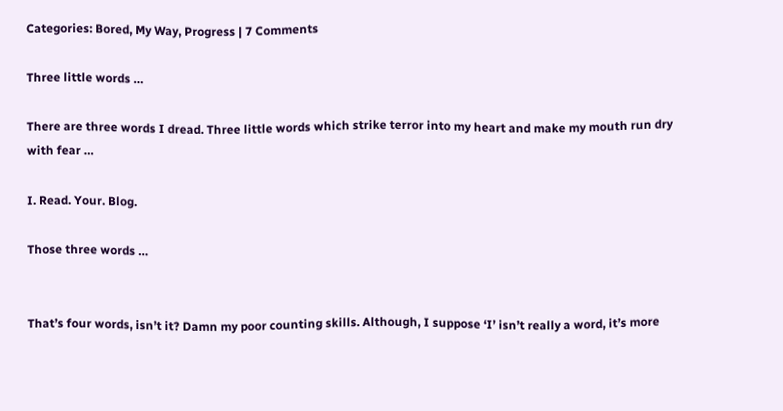Categories: Bored, My Way, Progress | 7 Comments

Three little words …

There are three words I dread. Three little words which strike terror into my heart and make my mouth run dry with fear …

I. Read. Your. Blog.

Those three words …


That’s four words, isn’t it? Damn my poor counting skills. Although, I suppose ‘I’ isn’t really a word, it’s more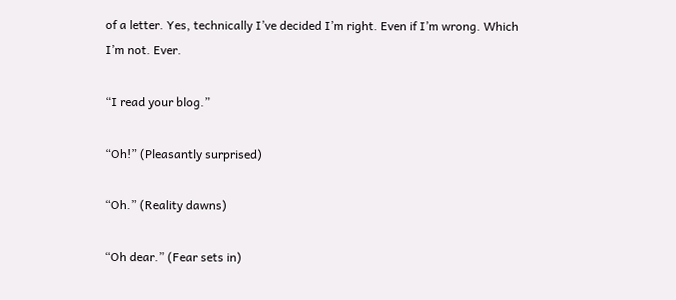of a letter. Yes, technically I’ve decided I’m right. Even if I’m wrong. Which I’m not. Ever.

“I read your blog.”

“Oh!” (Pleasantly surprised)

“Oh.” (Reality dawns)

“Oh dear.” (Fear sets in)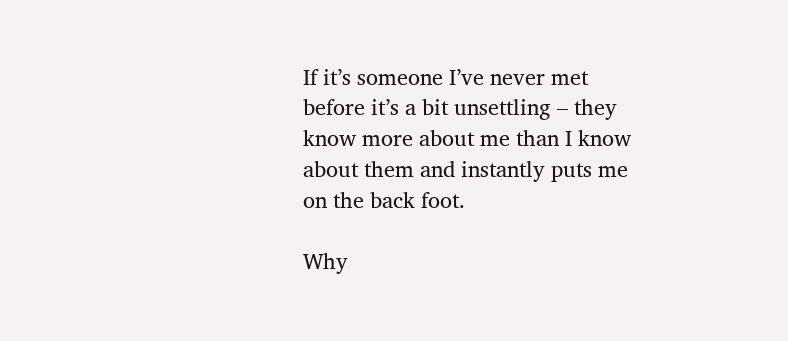If it’s someone I’ve never met before it’s a bit unsettling – they know more about me than I know about them and instantly puts me on the back foot.

Why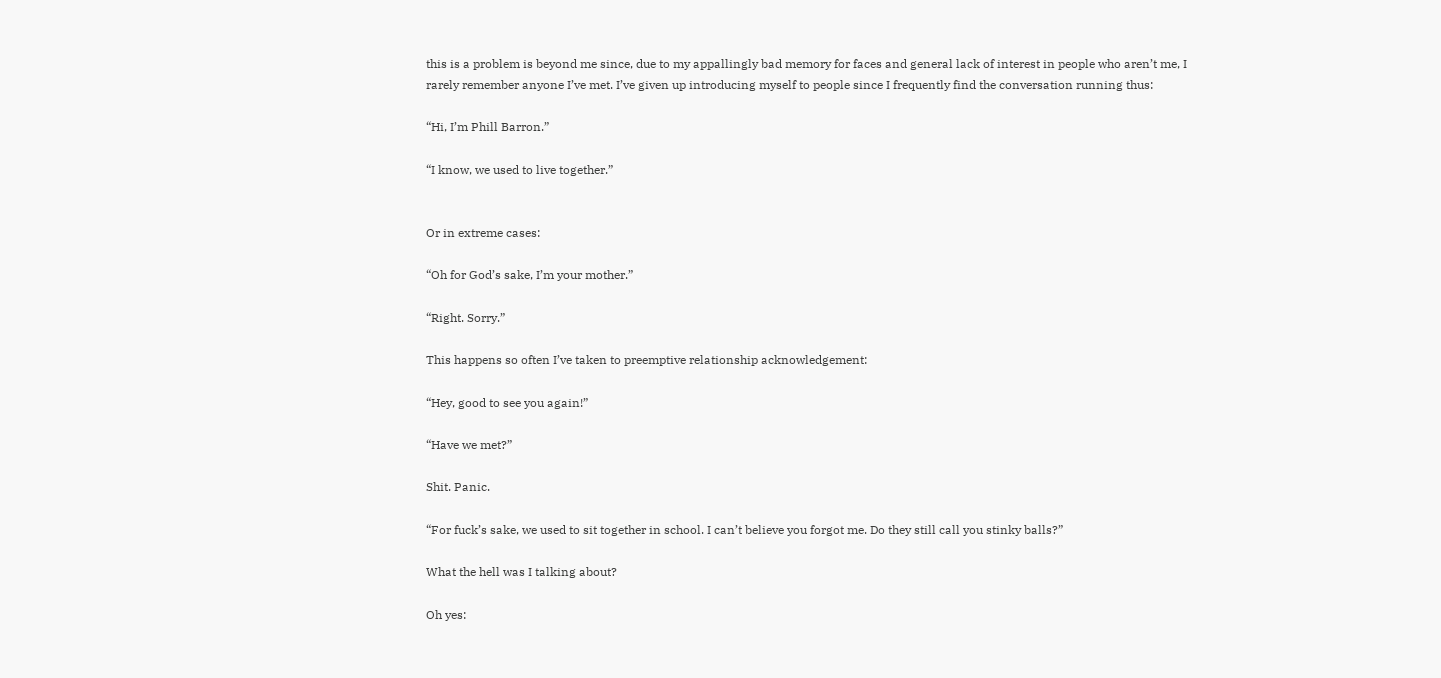this is a problem is beyond me since, due to my appallingly bad memory for faces and general lack of interest in people who aren’t me, I rarely remember anyone I’ve met. I’ve given up introducing myself to people since I frequently find the conversation running thus:

“Hi, I’m Phill Barron.”

“I know, we used to live together.”


Or in extreme cases:

“Oh for God’s sake, I’m your mother.”

“Right. Sorry.”

This happens so often I’ve taken to preemptive relationship acknowledgement:

“Hey, good to see you again!”

“Have we met?”

Shit. Panic.

“For fuck’s sake, we used to sit together in school. I can’t believe you forgot me. Do they still call you stinky balls?”

What the hell was I talking about?

Oh yes: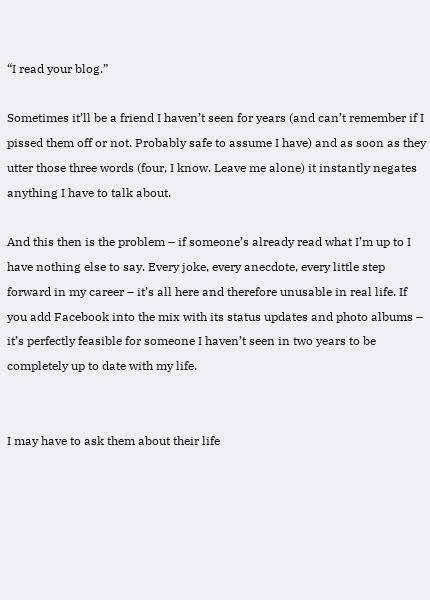“I read your blog.”

Sometimes it’ll be a friend I haven’t seen for years (and can’t remember if I pissed them off or not. Probably safe to assume I have) and as soon as they utter those three words (four, I know. Leave me alone) it instantly negates anything I have to talk about.

And this then is the problem – if someone’s already read what I’m up to I have nothing else to say. Every joke, every anecdote, every little step forward in my career – it’s all here and therefore unusable in real life. If you add Facebook into the mix with its status updates and photo albums – it’s perfectly feasible for someone I haven’t seen in two years to be completely up to date with my life.


I may have to ask them about their life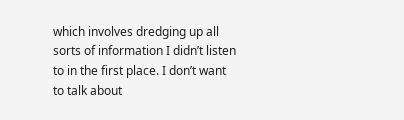which involves dredging up all sorts of information I didn’t listen to in the first place. I don’t want to talk about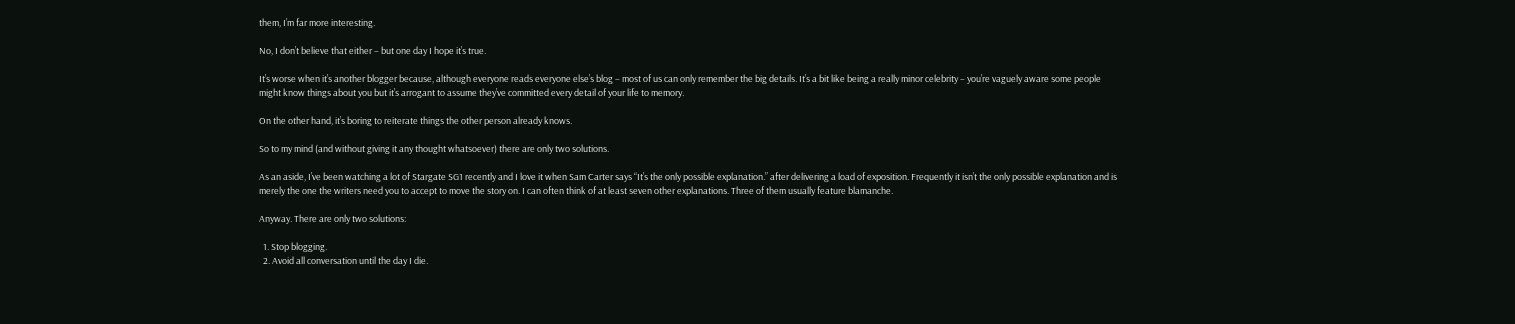them, I’m far more interesting.

No, I don’t believe that either – but one day I hope it’s true.

It’s worse when it’s another blogger because, although everyone reads everyone else’s blog – most of us can only remember the big details. It’s a bit like being a really minor celebrity – you’re vaguely aware some people might know things about you but it’s arrogant to assume they’ve committed every detail of your life to memory.

On the other hand, it’s boring to reiterate things the other person already knows.

So to my mind (and without giving it any thought whatsoever) there are only two solutions.

As an aside, I’ve been watching a lot of Stargate SG1 recently and I love it when Sam Carter says “It’s the only possible explanation.” after delivering a load of exposition. Frequently it isn’t the only possible explanation and is merely the one the writers need you to accept to move the story on. I can often think of at least seven other explanations. Three of them usually feature blamanche.

Anyway. There are only two solutions:

  1. Stop blogging.
  2. Avoid all conversation until the day I die.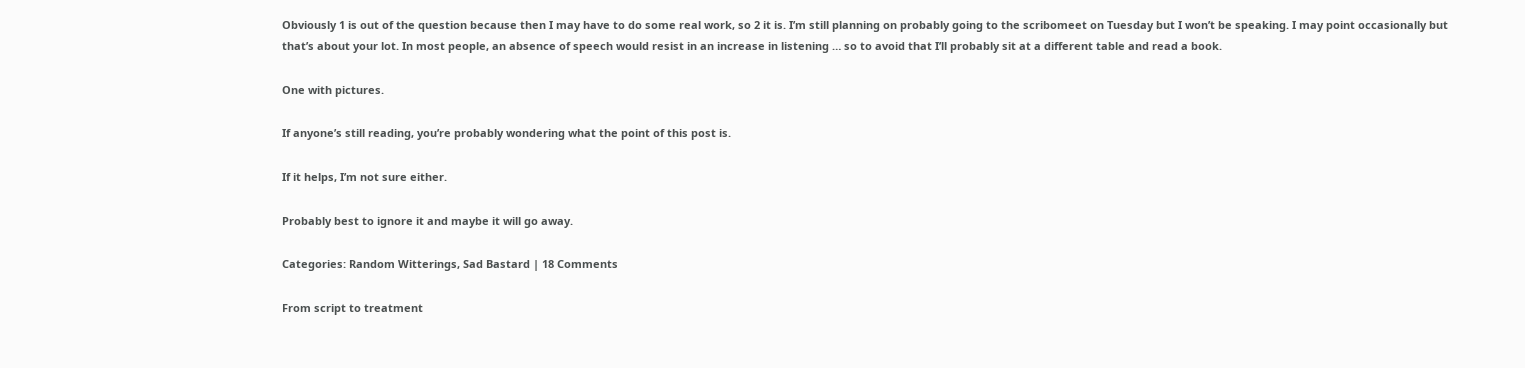Obviously 1 is out of the question because then I may have to do some real work, so 2 it is. I’m still planning on probably going to the scribomeet on Tuesday but I won’t be speaking. I may point occasionally but that’s about your lot. In most people, an absence of speech would resist in an increase in listening … so to avoid that I’ll probably sit at a different table and read a book.

One with pictures.

If anyone’s still reading, you’re probably wondering what the point of this post is.

If it helps, I’m not sure either.

Probably best to ignore it and maybe it will go away.

Categories: Random Witterings, Sad Bastard | 18 Comments

From script to treatment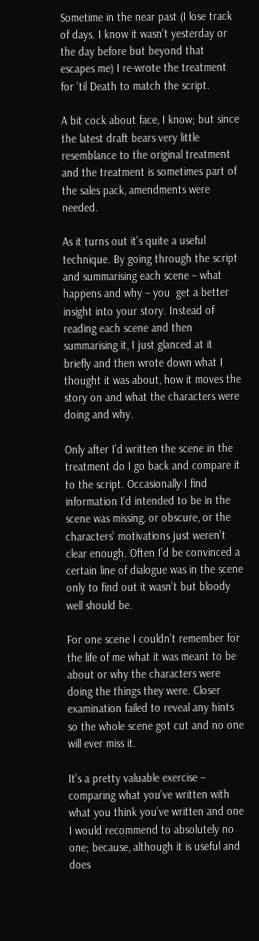Sometime in the near past (I lose track of days. I know it wasn’t yesterday or the day before but beyond that escapes me) I re-wrote the treatment for ’til Death to match the script.

A bit cock about face, I know; but since the latest draft bears very little resemblance to the original treatment and the treatment is sometimes part of the sales pack, amendments were needed.

As it turns out it’s quite a useful technique. By going through the script and summarising each scene – what happens and why – you  get a better insight into your story. Instead of reading each scene and then summarising it, I just glanced at it briefly and then wrote down what I thought it was about, how it moves the story on and what the characters were doing and why.

Only after I’d written the scene in the treatment do I go back and compare it to the script. Occasionally I find information I’d intended to be in the scene was missing, or obscure, or the characters’ motivations just weren’t clear enough. Often I’d be convinced a certain line of dialogue was in the scene only to find out it wasn’t but bloody well should be.

For one scene I couldn’t remember for the life of me what it was meant to be about or why the characters were doing the things they were. Closer examination failed to reveal any hints so the whole scene got cut and no one will ever miss it.

It’s a pretty valuable exercise – comparing what you’ve written with what you think you’ve written and one I would recommend to absolutely no one; because, although it is useful and does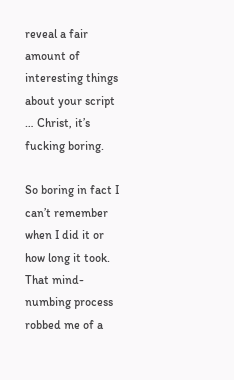reveal a fair amount of interesting things about your script … Christ, it’s fucking boring.

So boring in fact I can’t remember when I did it or how long it took. That mind-numbing process robbed me of a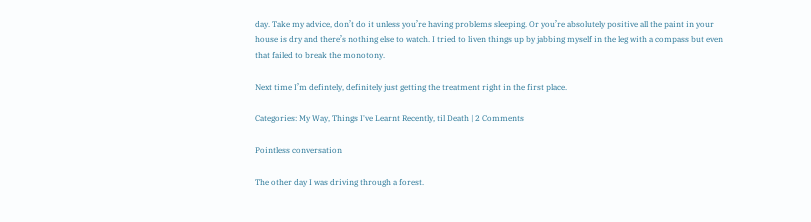day. Take my advice, don’t do it unless you’re having problems sleeping. Or you’re absolutely positive all the paint in your house is dry and there’s nothing else to watch. I tried to liven things up by jabbing myself in the leg with a compass but even that failed to break the monotony.

Next time I’m defintely, definitely just getting the treatment right in the first place.

Categories: My Way, Things I've Learnt Recently, til Death | 2 Comments

Pointless conversation

The other day I was driving through a forest.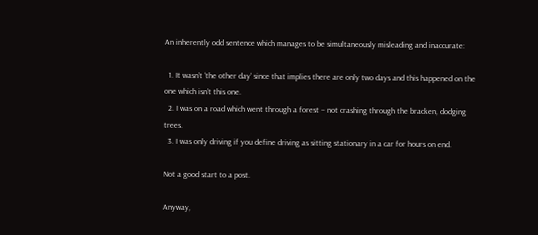An inherently odd sentence which manages to be simultaneously misleading and inaccurate:

  1. It wasn’t ‘the other day’ since that implies there are only two days and this happened on the one which isn’t this one.
  2. I was on a road which went through a forest – not crashing through the bracken, dodging trees.
  3. I was only driving if you define driving as sitting stationary in a car for hours on end.

Not a good start to a post.

Anyway,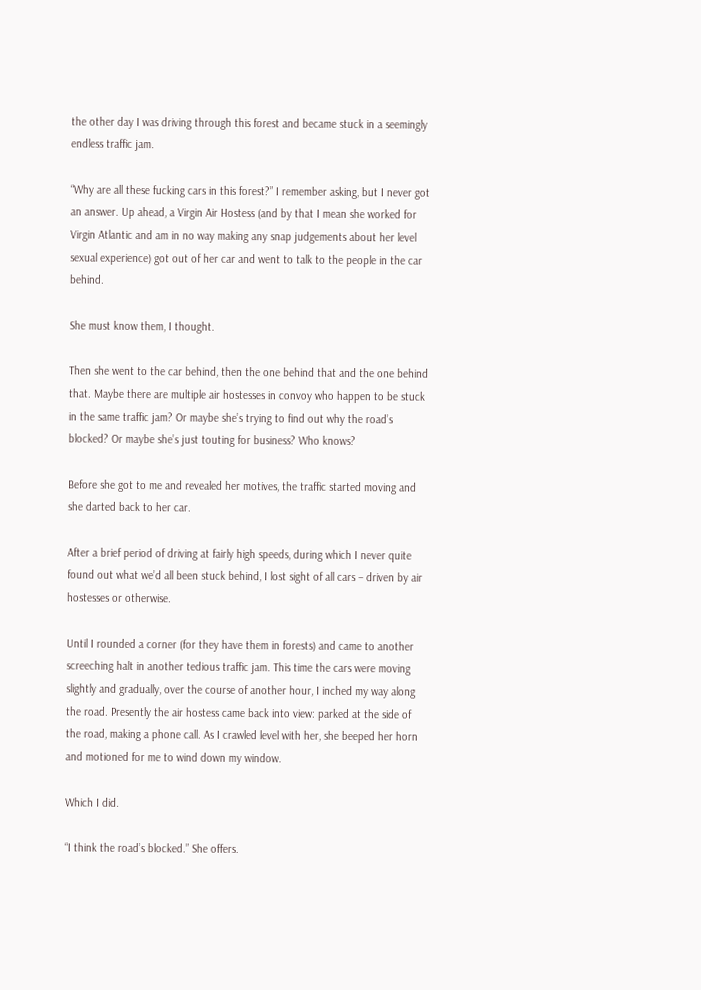the other day I was driving through this forest and became stuck in a seemingly endless traffic jam.

“Why are all these fucking cars in this forest?” I remember asking, but I never got an answer. Up ahead, a Virgin Air Hostess (and by that I mean she worked for Virgin Atlantic and am in no way making any snap judgements about her level sexual experience) got out of her car and went to talk to the people in the car behind.

She must know them, I thought.

Then she went to the car behind, then the one behind that and the one behind that. Maybe there are multiple air hostesses in convoy who happen to be stuck in the same traffic jam? Or maybe she’s trying to find out why the road’s blocked? Or maybe she’s just touting for business? Who knows?

Before she got to me and revealed her motives, the traffic started moving and she darted back to her car.

After a brief period of driving at fairly high speeds, during which I never quite found out what we’d all been stuck behind, I lost sight of all cars – driven by air hostesses or otherwise.

Until I rounded a corner (for they have them in forests) and came to another screeching halt in another tedious traffic jam. This time the cars were moving slightly and gradually, over the course of another hour, I inched my way along the road. Presently the air hostess came back into view: parked at the side of the road, making a phone call. As I crawled level with her, she beeped her horn and motioned for me to wind down my window.

Which I did.

“I think the road’s blocked.” She offers.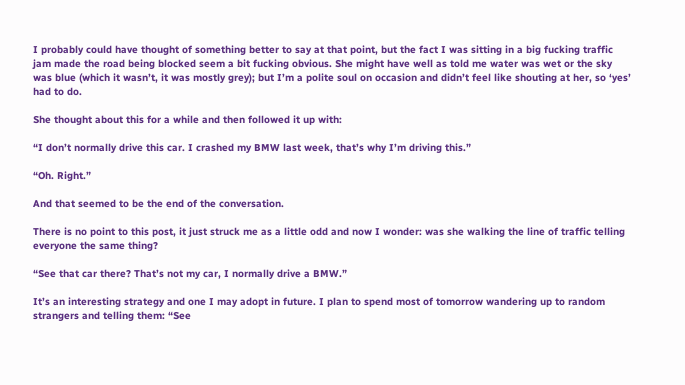I probably could have thought of something better to say at that point, but the fact I was sitting in a big fucking traffic jam made the road being blocked seem a bit fucking obvious. She might have well as told me water was wet or the sky was blue (which it wasn’t, it was mostly grey); but I’m a polite soul on occasion and didn’t feel like shouting at her, so ‘yes’ had to do.

She thought about this for a while and then followed it up with:

“I don’t normally drive this car. I crashed my BMW last week, that’s why I’m driving this.”

“Oh. Right.”

And that seemed to be the end of the conversation.

There is no point to this post, it just struck me as a little odd and now I wonder: was she walking the line of traffic telling everyone the same thing?

“See that car there? That’s not my car, I normally drive a BMW.”

It’s an interesting strategy and one I may adopt in future. I plan to spend most of tomorrow wandering up to random strangers and telling them: “See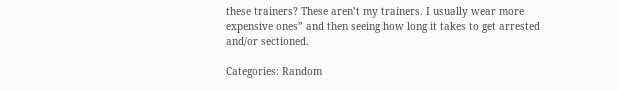these trainers? These aren’t my trainers. I usually wear more expensive ones” and then seeing how long it takes to get arrested and/or sectioned.

Categories: Random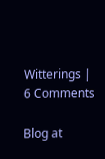Witterings | 6 Comments

Blog at